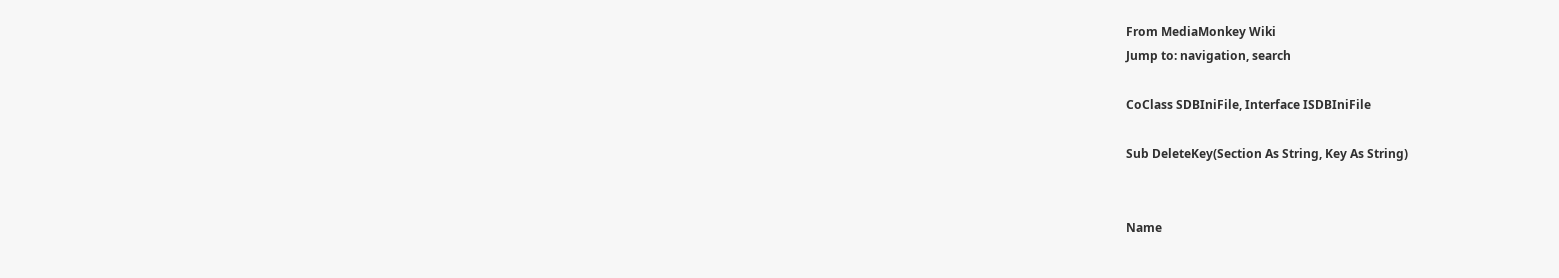From MediaMonkey Wiki
Jump to: navigation, search

CoClass SDBIniFile, Interface ISDBIniFile

Sub DeleteKey(Section As String, Key As String)


Name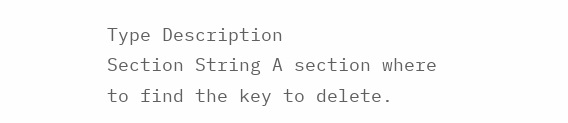Type Description
Section String A section where to find the key to delete.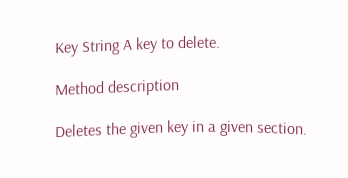Key String A key to delete.

Method description

Deletes the given key in a given section.